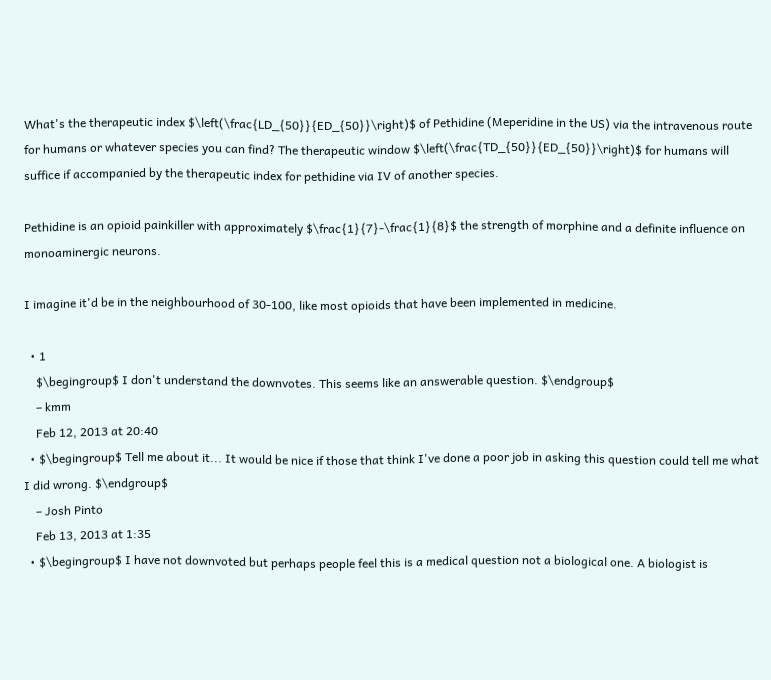What's the therapeutic index $\left(\frac{LD_{50}}{ED_{50}}\right)$ of Pethidine (Meperidine in the US) via the intravenous route for humans or whatever species you can find? The therapeutic window $\left(\frac{TD_{50}}{ED_{50}}\right)$ for humans will suffice if accompanied by the therapeutic index for pethidine via IV of another species.

Pethidine is an opioid painkiller with approximately $\frac{1}{7}-\frac{1}{8}$ the strength of morphine and a definite influence on monoaminergic neurons.

I imagine it'd be in the neighbourhood of 30-100, like most opioids that have been implemented in medicine.

  • 1
    $\begingroup$ I don't understand the downvotes. This seems like an answerable question. $\endgroup$
    – kmm
    Feb 12, 2013 at 20:40
  • $\begingroup$ Tell me about it... It would be nice if those that think I've done a poor job in asking this question could tell me what I did wrong. $\endgroup$
    – Josh Pinto
    Feb 13, 2013 at 1:35
  • $\begingroup$ I have not downvoted but perhaps people feel this is a medical question not a biological one. A biologist is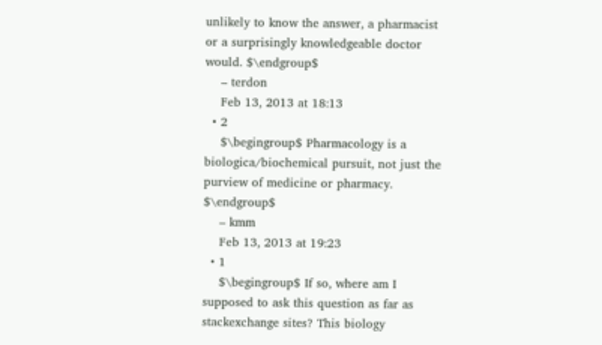unlikely to know the answer, a pharmacist or a surprisingly knowledgeable doctor would. $\endgroup$
    – terdon
    Feb 13, 2013 at 18:13
  • 2
    $\begingroup$ Pharmacology is a biologica/biochemical pursuit, not just the purview of medicine or pharmacy. $\endgroup$
    – kmm
    Feb 13, 2013 at 19:23
  • 1
    $\begingroup$ If so, where am I supposed to ask this question as far as stackexchange sites? This biology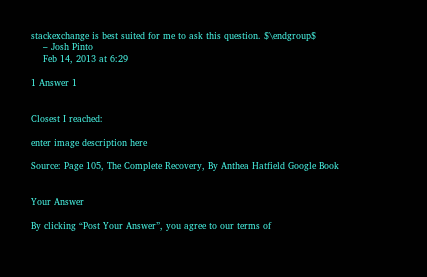stackexchange is best suited for me to ask this question. $\endgroup$
    – Josh Pinto
    Feb 14, 2013 at 6:29

1 Answer 1


Closest I reached:

enter image description here

Source: Page 105, The Complete Recovery, By Anthea Hatfield Google Book


Your Answer

By clicking “Post Your Answer”, you agree to our terms of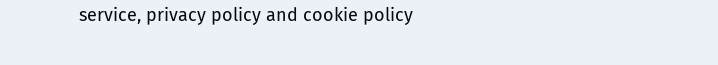service, privacy policy and cookie policy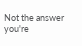Not the answer you're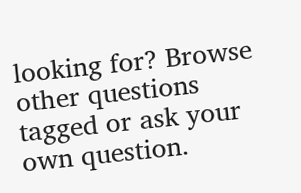looking for? Browse other questions tagged or ask your own question.